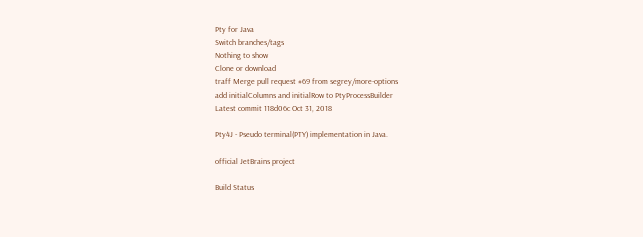Pty for Java
Switch branches/tags
Nothing to show
Clone or download
traff Merge pull request #69 from segrey/more-options
add initialColumns and initialRow to PtyProcessBuilder
Latest commit 118d06c Oct 31, 2018

Pty4J - Pseudo terminal(PTY) implementation in Java.

official JetBrains project

Build Status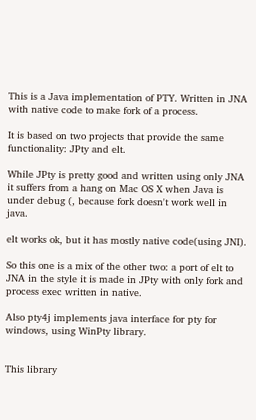This is a Java implementation of PTY. Written in JNA with native code to make fork of a process.

It is based on two projects that provide the same functionality: JPty and elt.

While JPty is pretty good and written using only JNA it suffers from a hang on Mac OS X when Java is under debug (, because fork doesn't work well in java.

elt works ok, but it has mostly native code(using JNI).

So this one is a mix of the other two: a port of elt to JNA in the style it is made in JPty with only fork and process exec written in native.

Also pty4j implements java interface for pty for windows, using WinPty library.


This library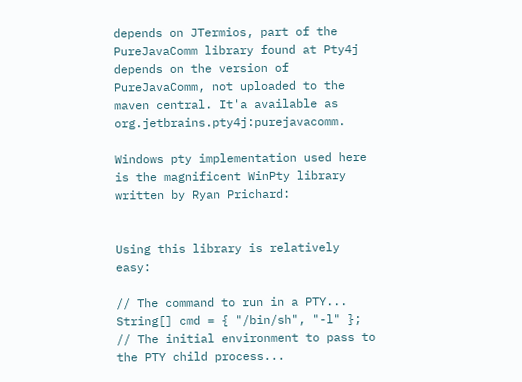depends on JTermios, part of the PureJavaComm library found at Pty4j depends on the version of PureJavaComm, not uploaded to the maven central. It'a available as org.jetbrains.pty4j:purejavacomm.

Windows pty implementation used here is the magnificent WinPty library written by Ryan Prichard:


Using this library is relatively easy:

// The command to run in a PTY...
String[] cmd = { "/bin/sh", "-l" };
// The initial environment to pass to the PTY child process...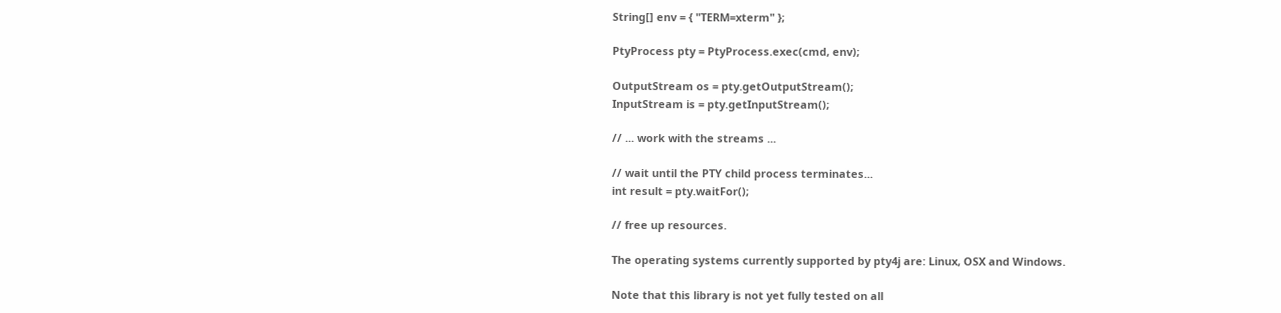String[] env = { "TERM=xterm" };

PtyProcess pty = PtyProcess.exec(cmd, env);

OutputStream os = pty.getOutputStream();
InputStream is = pty.getInputStream();

// ... work with the streams ...

// wait until the PTY child process terminates...
int result = pty.waitFor();

// free up resources.

The operating systems currently supported by pty4j are: Linux, OSX and Windows.

Note that this library is not yet fully tested on all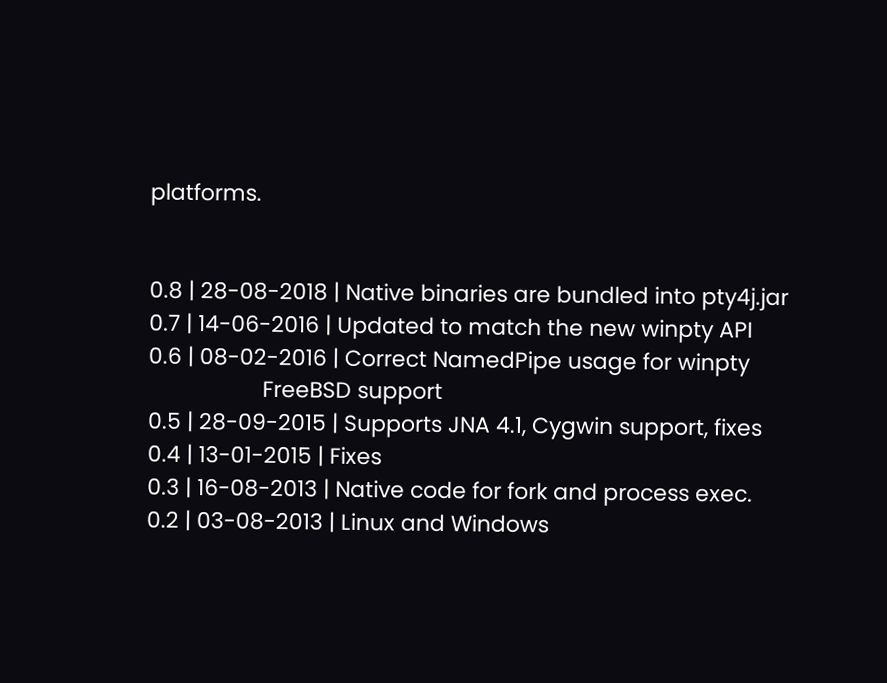platforms.


0.8 | 28-08-2018 | Native binaries are bundled into pty4j.jar
0.7 | 14-06-2016 | Updated to match the new winpty API
0.6 | 08-02-2016 | Correct NamedPipe usage for winpty
                   FreeBSD support
0.5 | 28-09-2015 | Supports JNA 4.1, Cygwin support, fixes
0.4 | 13-01-2015 | Fixes
0.3 | 16-08-2013 | Native code for fork and process exec.
0.2 | 03-08-2013 | Linux and Windows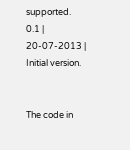supported.
0.1 | 20-07-2013 | Initial version.


The code in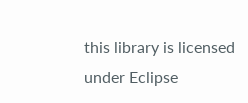this library is licensed under Eclipse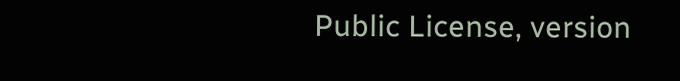Public License, version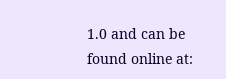1.0 and can be found online at: